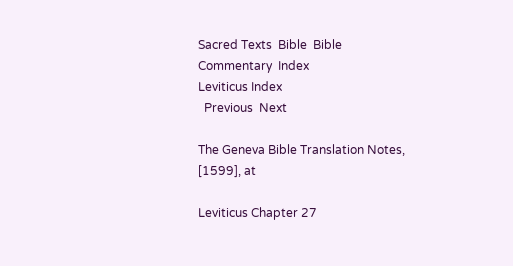Sacred Texts  Bible  Bible Commentary  Index
Leviticus Index
  Previous  Next

The Geneva Bible Translation Notes, [1599], at

Leviticus Chapter 27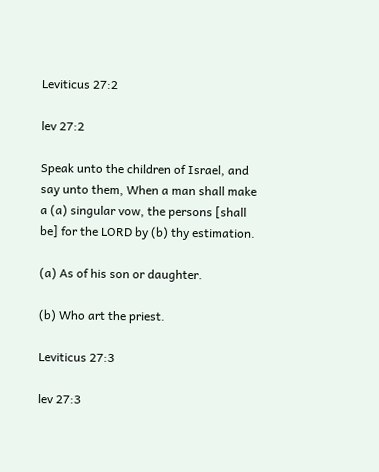Leviticus 27:2

lev 27:2

Speak unto the children of Israel, and say unto them, When a man shall make a (a) singular vow, the persons [shall be] for the LORD by (b) thy estimation.

(a) As of his son or daughter.

(b) Who art the priest.

Leviticus 27:3

lev 27:3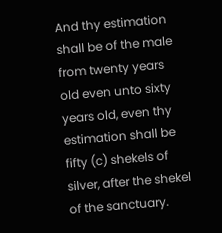And thy estimation shall be of the male from twenty years old even unto sixty years old, even thy estimation shall be fifty (c) shekels of silver, after the shekel of the sanctuary.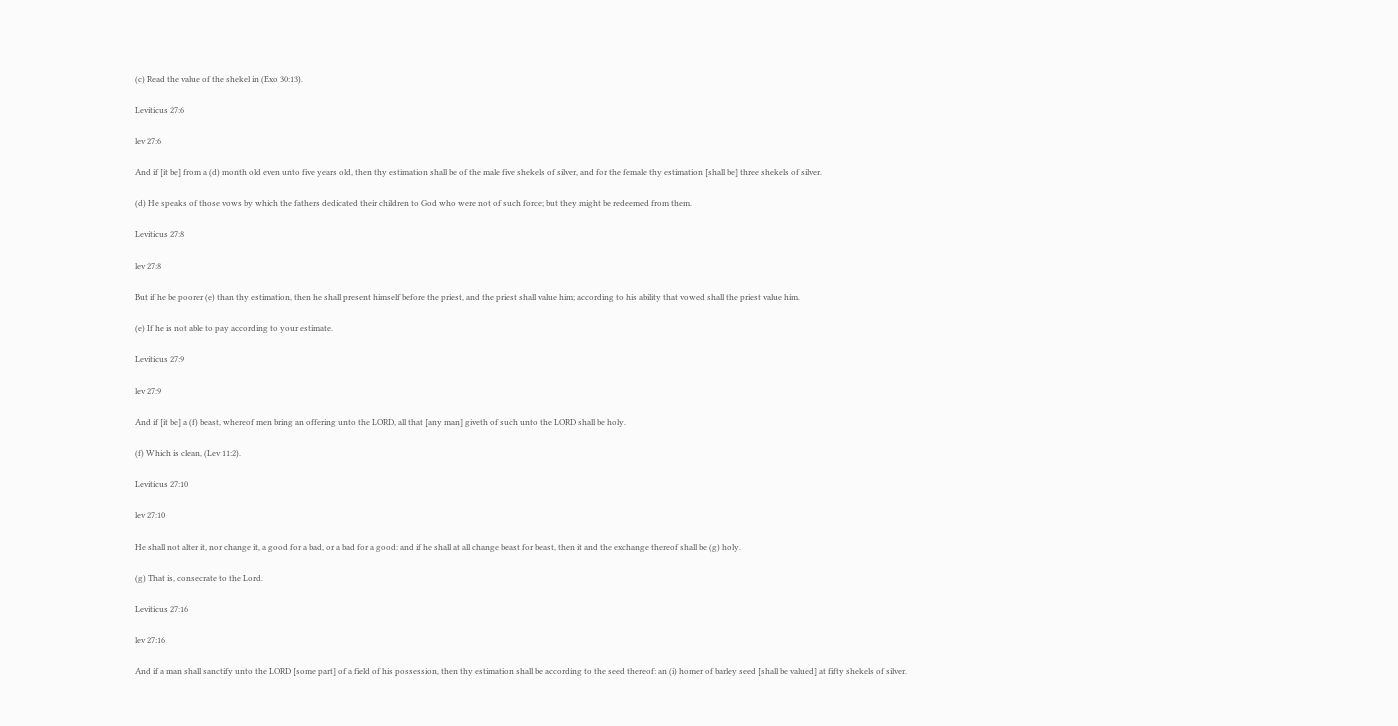(c) Read the value of the shekel in (Exo 30:13).

Leviticus 27:6

lev 27:6

And if [it be] from a (d) month old even unto five years old, then thy estimation shall be of the male five shekels of silver, and for the female thy estimation [shall be] three shekels of silver.

(d) He speaks of those vows by which the fathers dedicated their children to God who were not of such force; but they might be redeemed from them.

Leviticus 27:8

lev 27:8

But if he be poorer (e) than thy estimation, then he shall present himself before the priest, and the priest shall value him; according to his ability that vowed shall the priest value him.

(e) If he is not able to pay according to your estimate.

Leviticus 27:9

lev 27:9

And if [it be] a (f) beast, whereof men bring an offering unto the LORD, all that [any man] giveth of such unto the LORD shall be holy.

(f) Which is clean, (Lev 11:2).

Leviticus 27:10

lev 27:10

He shall not alter it, nor change it, a good for a bad, or a bad for a good: and if he shall at all change beast for beast, then it and the exchange thereof shall be (g) holy.

(g) That is, consecrate to the Lord.

Leviticus 27:16

lev 27:16

And if a man shall sanctify unto the LORD [some part] of a field of his possession, then thy estimation shall be according to the seed thereof: an (i) homer of barley seed [shall be valued] at fifty shekels of silver.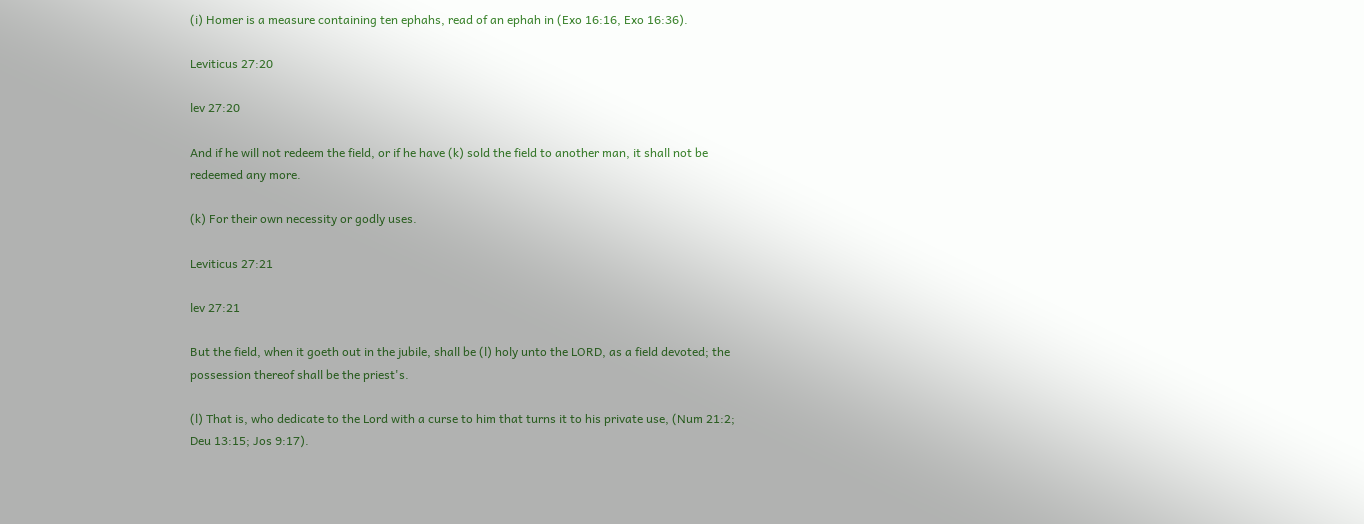(i) Homer is a measure containing ten ephahs, read of an ephah in (Exo 16:16, Exo 16:36).

Leviticus 27:20

lev 27:20

And if he will not redeem the field, or if he have (k) sold the field to another man, it shall not be redeemed any more.

(k) For their own necessity or godly uses.

Leviticus 27:21

lev 27:21

But the field, when it goeth out in the jubile, shall be (l) holy unto the LORD, as a field devoted; the possession thereof shall be the priest's.

(l) That is, who dedicate to the Lord with a curse to him that turns it to his private use, (Num 21:2; Deu 13:15; Jos 9:17).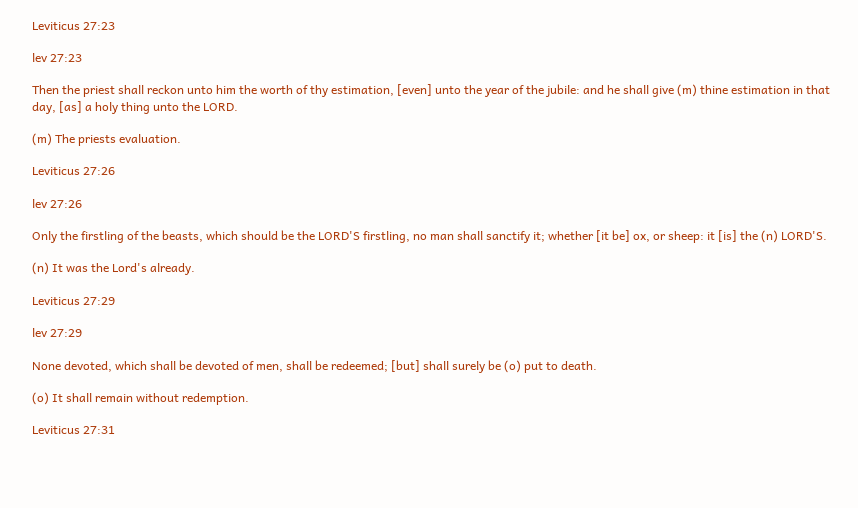Leviticus 27:23

lev 27:23

Then the priest shall reckon unto him the worth of thy estimation, [even] unto the year of the jubile: and he shall give (m) thine estimation in that day, [as] a holy thing unto the LORD.

(m) The priests evaluation.

Leviticus 27:26

lev 27:26

Only the firstling of the beasts, which should be the LORD'S firstling, no man shall sanctify it; whether [it be] ox, or sheep: it [is] the (n) LORD'S.

(n) It was the Lord's already.

Leviticus 27:29

lev 27:29

None devoted, which shall be devoted of men, shall be redeemed; [but] shall surely be (o) put to death.

(o) It shall remain without redemption.

Leviticus 27:31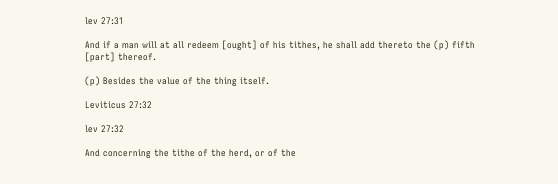lev 27:31

And if a man will at all redeem [ought] of his tithes, he shall add thereto the (p) fifth [part] thereof.

(p) Besides the value of the thing itself.

Leviticus 27:32

lev 27:32

And concerning the tithe of the herd, or of the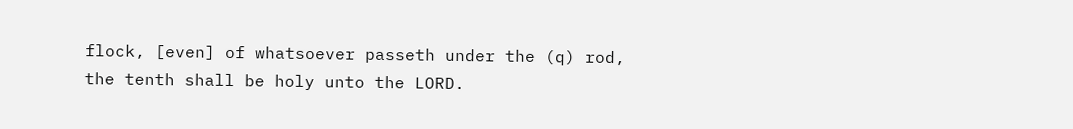flock, [even] of whatsoever passeth under the (q) rod, the tenth shall be holy unto the LORD.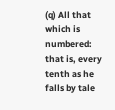(q) All that which is numbered: that is, every tenth as he falls by tale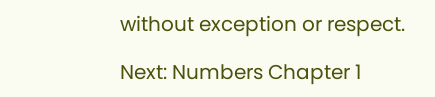without exception or respect.

Next: Numbers Chapter 1